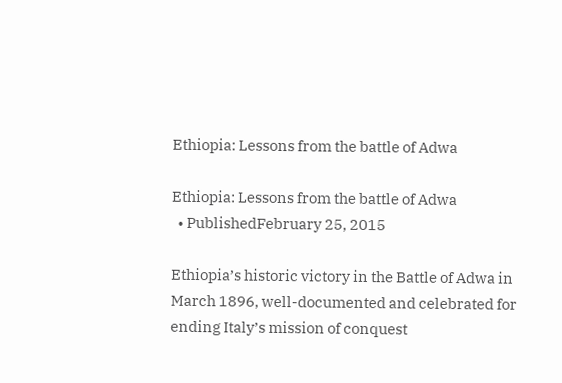Ethiopia: Lessons from the battle of Adwa

Ethiopia: Lessons from the battle of Adwa
  • PublishedFebruary 25, 2015

Ethiopia’s historic victory in the Battle of Adwa in March 1896, well-documented and celebrated for ending Italy’s mission of conquest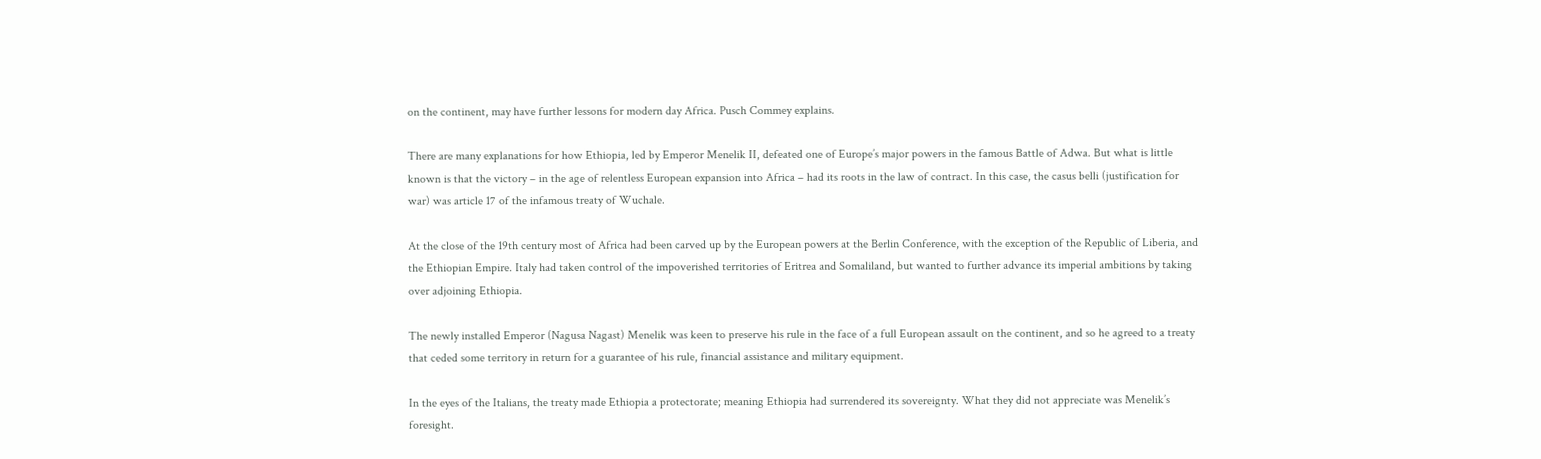on the continent, may have further lessons for modern day Africa. Pusch Commey explains.

There are many explanations for how Ethiopia, led by Emperor Menelik II, defeated one of Europe’s major powers in the famous Battle of Adwa. But what is little known is that the victory – in the age of relentless European expansion into Africa – had its roots in the law of contract. In this case, the casus belli (justification for war) was article 17 of the infamous treaty of Wuchale.

At the close of the 19th century most of Africa had been carved up by the European powers at the Berlin Conference, with the exception of the Republic of Liberia, and the Ethiopian Empire. Italy had taken control of the impoverished territories of Eritrea and Somaliland, but wanted to further advance its imperial ambitions by taking over adjoining Ethiopia.

The newly installed Emperor (Nagusa Nagast) Menelik was keen to preserve his rule in the face of a full European assault on the continent, and so he agreed to a treaty that ceded some territory in return for a guarantee of his rule, financial assistance and military equipment.

In the eyes of the Italians, the treaty made Ethiopia a protectorate; meaning Ethiopia had surrendered its sovereignty. What they did not appreciate was Menelik’s foresight.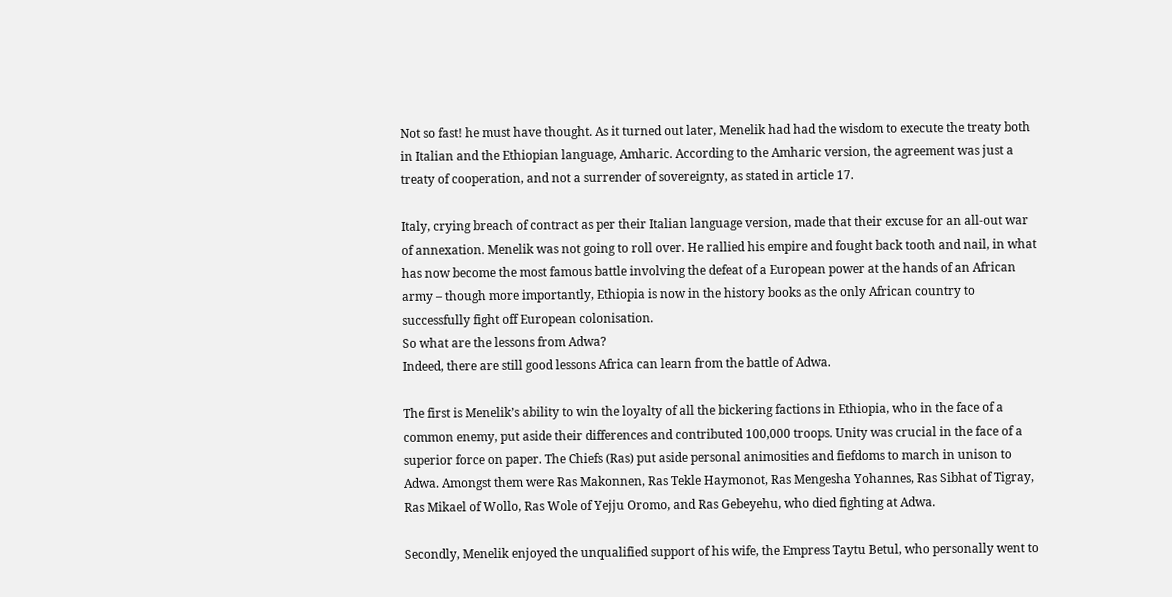Not so fast! he must have thought. As it turned out later, Menelik had had the wisdom to execute the treaty both in Italian and the Ethiopian language, Amharic. According to the Amharic version, the agreement was just a treaty of cooperation, and not a surrender of sovereignty, as stated in article 17.

Italy, crying breach of contract as per their Italian language version, made that their excuse for an all-out war of annexation. Menelik was not going to roll over. He rallied his empire and fought back tooth and nail, in what has now become the most famous battle involving the defeat of a European power at the hands of an African army – though more importantly, Ethiopia is now in the history books as the only African country to successfully fight off European colonisation.
So what are the lessons from Adwa?
Indeed, there are still good lessons Africa can learn from the battle of Adwa.

The first is Menelik’s ability to win the loyalty of all the bickering factions in Ethiopia, who in the face of a common enemy, put aside their differences and contributed 100,000 troops. Unity was crucial in the face of a superior force on paper. The Chiefs (Ras) put aside personal animosities and fiefdoms to march in unison to Adwa. Amongst them were Ras Makonnen, Ras Tekle Haymonot, Ras Mengesha Yohannes, Ras Sibhat of Tigray, Ras Mikael of Wollo, Ras Wole of Yejju Oromo, and Ras Gebeyehu, who died fighting at Adwa.

Secondly, Menelik enjoyed the unqualified support of his wife, the Empress Taytu Betul, who personally went to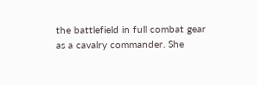the battlefield in full combat gear as a cavalry commander. She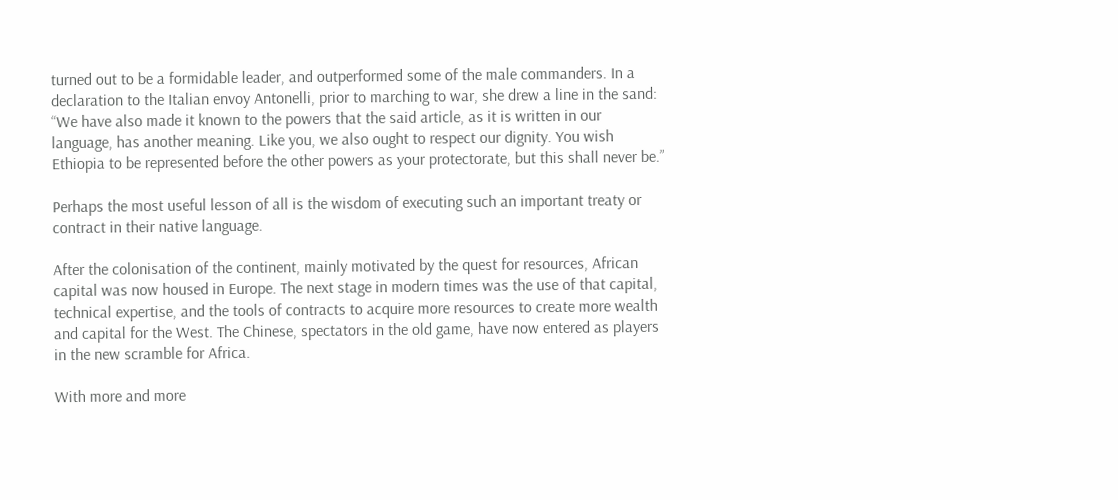turned out to be a formidable leader, and outperformed some of the male commanders. In a declaration to the Italian envoy Antonelli, prior to marching to war, she drew a line in the sand:
“We have also made it known to the powers that the said article, as it is written in our language, has another meaning. Like you, we also ought to respect our dignity. You wish Ethiopia to be represented before the other powers as your protectorate, but this shall never be.”

Perhaps the most useful lesson of all is the wisdom of executing such an important treaty or contract in their native language.

After the colonisation of the continent, mainly motivated by the quest for resources, African capital was now housed in Europe. The next stage in modern times was the use of that capital, technical expertise, and the tools of contracts to acquire more resources to create more wealth and capital for the West. The Chinese, spectators in the old game, have now entered as players in the new scramble for Africa.

With more and more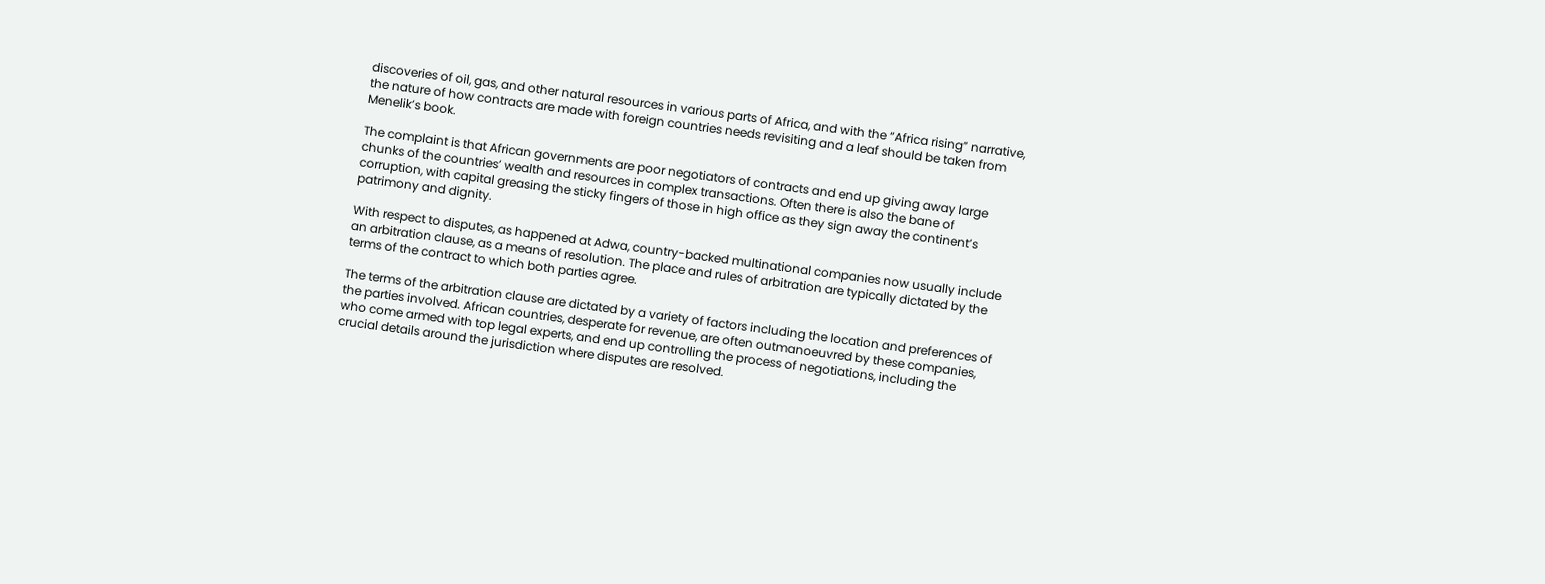discoveries of oil, gas, and other natural resources in various parts of Africa, and with the “Africa rising” narrative, the nature of how contracts are made with foreign countries needs revisiting and a leaf should be taken from Menelik’s book.

The complaint is that African governments are poor negotiators of contracts and end up giving away large chunks of the countries’ wealth and resources in complex transactions. Often there is also the bane of corruption, with capital greasing the sticky fingers of those in high office as they sign away the continent’s patrimony and dignity.

With respect to disputes, as happened at Adwa, country-backed multinational companies now usually include an arbitration clause, as a means of resolution. The place and rules of arbitration are typically dictated by the terms of the contract to which both parties agree.

The terms of the arbitration clause are dictated by a variety of factors including the location and preferences of the parties involved. African countries, desperate for revenue, are often outmanoeuvred by these companies, who come armed with top legal experts, and end up controlling the process of negotiations, including the crucial details around the jurisdiction where disputes are resolved.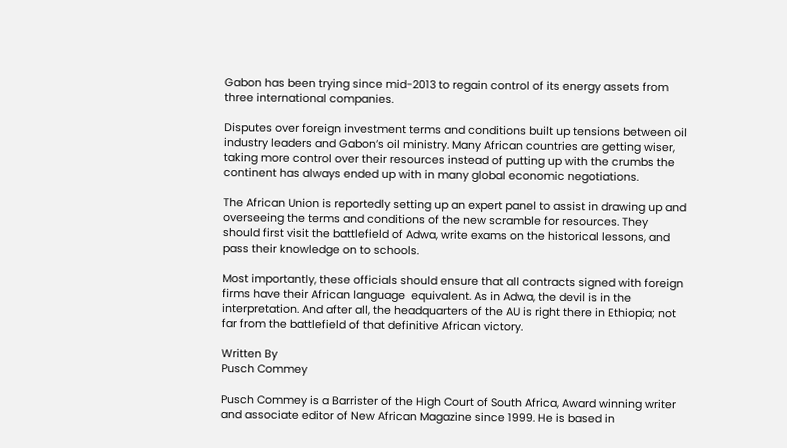Gabon has been trying since mid-2013 to regain control of its energy assets from three international companies.

Disputes over foreign investment terms and conditions built up tensions between oil industry leaders and Gabon’s oil ministry. Many African countries are getting wiser, taking more control over their resources instead of putting up with the crumbs the continent has always ended up with in many global economic negotiations.

The African Union is reportedly setting up an expert panel to assist in drawing up and overseeing the terms and conditions of the new scramble for resources. They should first visit the battlefield of Adwa, write exams on the historical lessons, and pass their knowledge on to schools.

Most importantly, these officials should ensure that all contracts signed with foreign firms have their African language  equivalent. As in Adwa, the devil is in the interpretation. And after all, the headquarters of the AU is right there in Ethiopia; not far from the battlefield of that definitive African victory.

Written By
Pusch Commey

Pusch Commey is a Barrister of the High Court of South Africa, Award winning writer and associate editor of New African Magazine since 1999. He is based in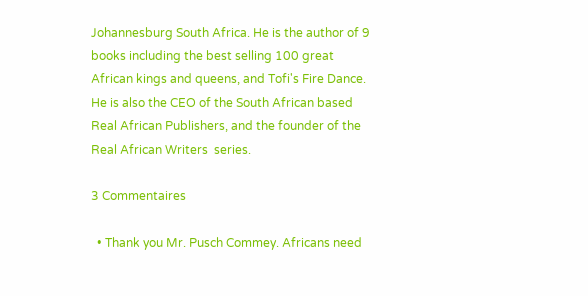Johannesburg South Africa. He is the author of 9 books including the best selling 100 great African kings and queens, and Tofi's Fire Dance. He is also the CEO of the South African based Real African Publishers, and the founder of the Real African Writers  series.

3 Commentaires

  • Thank you Mr. Pusch Commey. Africans need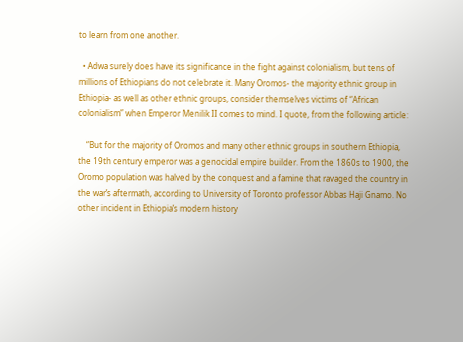to learn from one another.

  • Adwa surely does have its significance in the fight against colonialism, but tens of millions of Ethiopians do not celebrate it. Many Oromos- the majority ethnic group in Ethiopia- as well as other ethnic groups, consider themselves victims of “African colonialism” when Emperor Menilik II comes to mind. I quote, from the following article:

    “But for the majority of Oromos and many other ethnic groups in southern Ethiopia, the 19th century emperor was a genocidal empire builder. From the 1860s to 1900, the Oromo population was halved by the conquest and a famine that ravaged the country in the war’s aftermath, according to University of Toronto professor Abbas Haji Gnamo. No other incident in Ethiopia’s modern history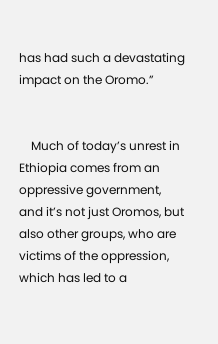has had such a devastating impact on the Oromo.”


    Much of today’s unrest in Ethiopia comes from an oppressive government, and it’s not just Oromos, but also other groups, who are victims of the oppression, which has led to a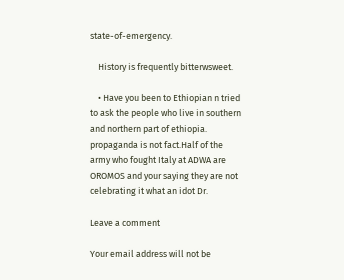state-of-emergency.

    History is frequently bitterwsweet.

    • Have you been to Ethiopian n tried to ask the people who live in southern and northern part of ethiopia. propaganda is not fact.Half of the army who fought Italy at ADWA are OROMOS and your saying they are not celebrating it what an idot Dr.

Leave a comment

Your email address will not be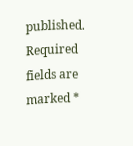published. Required fields are marked *